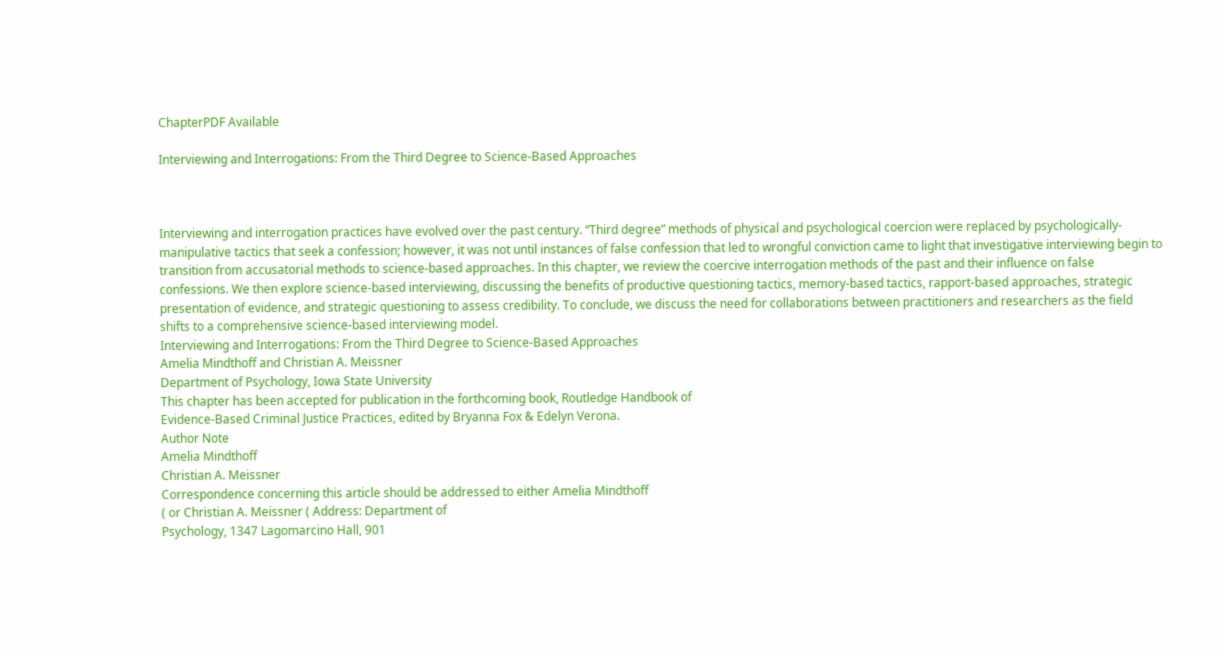ChapterPDF Available

Interviewing and Interrogations: From the Third Degree to Science-Based Approaches



Interviewing and interrogation practices have evolved over the past century. “Third degree” methods of physical and psychological coercion were replaced by psychologically-manipulative tactics that seek a confession; however, it was not until instances of false confession that led to wrongful conviction came to light that investigative interviewing begin to transition from accusatorial methods to science-based approaches. In this chapter, we review the coercive interrogation methods of the past and their influence on false confessions. We then explore science-based interviewing, discussing the benefits of productive questioning tactics, memory-based tactics, rapport-based approaches, strategic presentation of evidence, and strategic questioning to assess credibility. To conclude, we discuss the need for collaborations between practitioners and researchers as the field shifts to a comprehensive science-based interviewing model.
Interviewing and Interrogations: From the Third Degree to Science-Based Approaches
Amelia Mindthoff and Christian A. Meissner
Department of Psychology, Iowa State University
This chapter has been accepted for publication in the forthcoming book, Routledge Handbook of
Evidence-Based Criminal Justice Practices, edited by Bryanna Fox & Edelyn Verona.
Author Note
Amelia Mindthoff
Christian A. Meissner
Correspondence concerning this article should be addressed to either Amelia Mindthoff
( or Christian A. Meissner ( Address: Department of
Psychology, 1347 Lagomarcino Hall, 901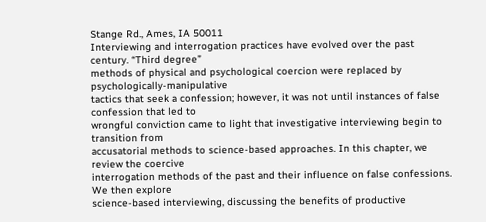Stange Rd., Ames, IA 50011
Interviewing and interrogation practices have evolved over the past century. “Third degree”
methods of physical and psychological coercion were replaced by psychologically-manipulative
tactics that seek a confession; however, it was not until instances of false confession that led to
wrongful conviction came to light that investigative interviewing begin to transition from
accusatorial methods to science-based approaches. In this chapter, we review the coercive
interrogation methods of the past and their influence on false confessions. We then explore
science-based interviewing, discussing the benefits of productive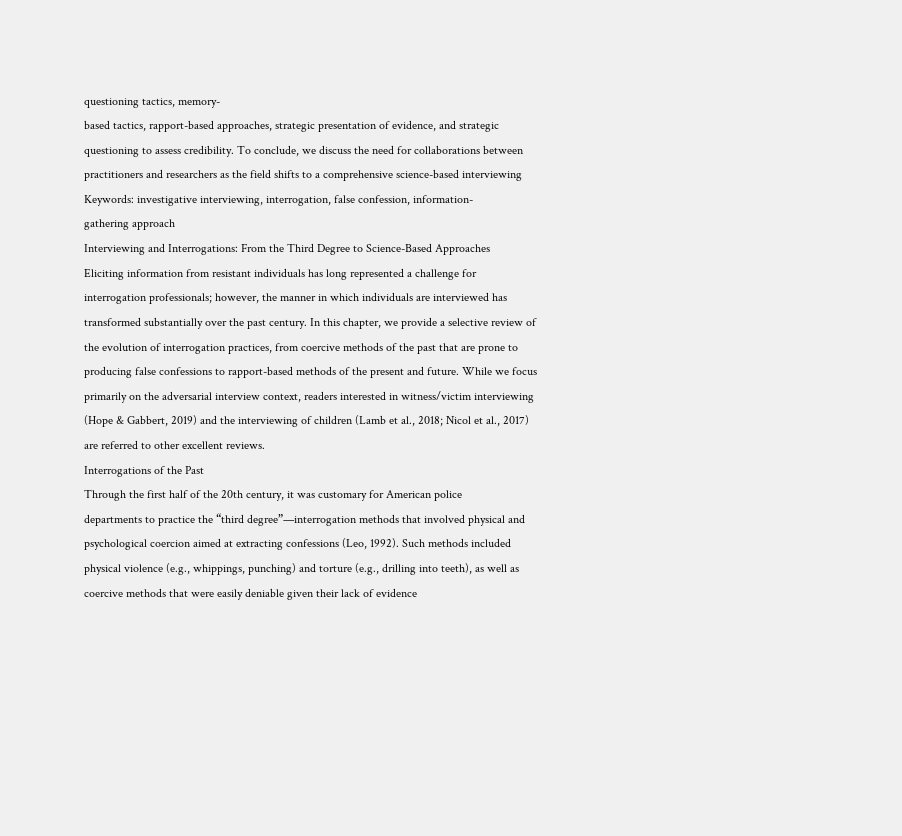questioning tactics, memory-
based tactics, rapport-based approaches, strategic presentation of evidence, and strategic
questioning to assess credibility. To conclude, we discuss the need for collaborations between
practitioners and researchers as the field shifts to a comprehensive science-based interviewing
Keywords: investigative interviewing, interrogation, false confession, information-
gathering approach
Interviewing and Interrogations: From the Third Degree to Science-Based Approaches
Eliciting information from resistant individuals has long represented a challenge for
interrogation professionals; however, the manner in which individuals are interviewed has
transformed substantially over the past century. In this chapter, we provide a selective review of
the evolution of interrogation practices, from coercive methods of the past that are prone to
producing false confessions to rapport-based methods of the present and future. While we focus
primarily on the adversarial interview context, readers interested in witness/victim interviewing
(Hope & Gabbert, 2019) and the interviewing of children (Lamb et al., 2018; Nicol et al., 2017)
are referred to other excellent reviews.
Interrogations of the Past
Through the first half of the 20th century, it was customary for American police
departments to practice the “third degree”—interrogation methods that involved physical and
psychological coercion aimed at extracting confessions (Leo, 1992). Such methods included
physical violence (e.g., whippings, punching) and torture (e.g., drilling into teeth), as well as
coercive methods that were easily deniable given their lack of evidence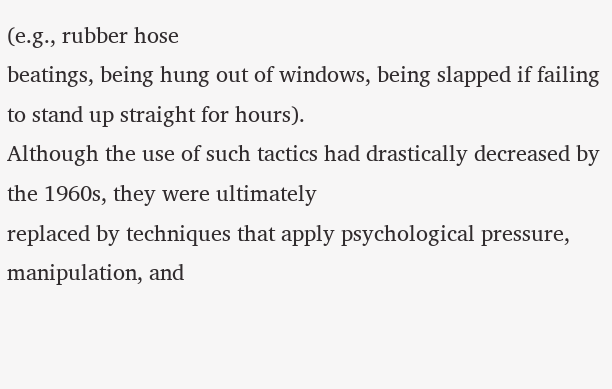(e.g., rubber hose
beatings, being hung out of windows, being slapped if failing to stand up straight for hours).
Although the use of such tactics had drastically decreased by the 1960s, they were ultimately
replaced by techniques that apply psychological pressure, manipulation, and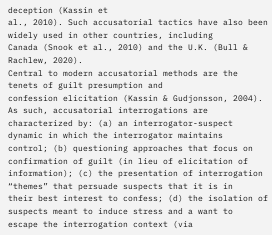deception (Kassin et
al., 2010). Such accusatorial tactics have also been widely used in other countries, including
Canada (Snook et al., 2010) and the U.K. (Bull & Rachlew, 2020).
Central to modern accusatorial methods are the tenets of guilt presumption and
confession elicitation (Kassin & Gudjonsson, 2004). As such, accusatorial interrogations are
characterized by: (a) an interrogator-suspect dynamic in which the interrogator maintains
control; (b) questioning approaches that focus on confirmation of guilt (in lieu of elicitation of
information); (c) the presentation of interrogation “themes” that persuade suspects that it is in
their best interest to confess; (d) the isolation of suspects meant to induce stress and a want to
escape the interrogation context (via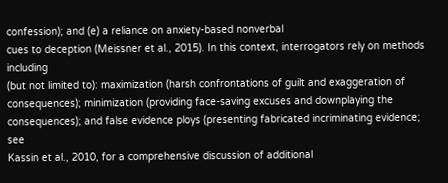confession); and (e) a reliance on anxiety-based nonverbal
cues to deception (Meissner et al., 2015). In this context, interrogators rely on methods including
(but not limited to): maximization (harsh confrontations of guilt and exaggeration of
consequences); minimization (providing face-saving excuses and downplaying the
consequences); and false evidence ploys (presenting fabricated incriminating evidence; see
Kassin et al., 2010, for a comprehensive discussion of additional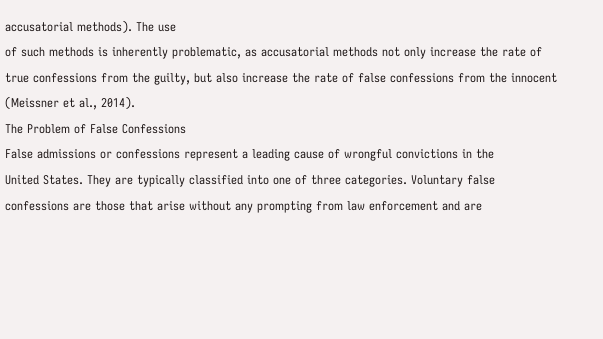accusatorial methods). The use
of such methods is inherently problematic, as accusatorial methods not only increase the rate of
true confessions from the guilty, but also increase the rate of false confessions from the innocent
(Meissner et al., 2014).
The Problem of False Confessions
False admissions or confessions represent a leading cause of wrongful convictions in the
United States. They are typically classified into one of three categories. Voluntary false
confessions are those that arise without any prompting from law enforcement and are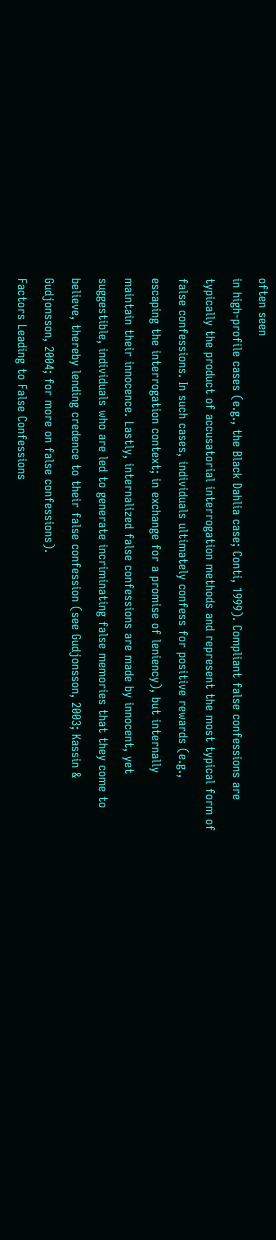often seen
in high-profile cases (e.g., the Black Dahlia case; Conti, 1999). Compliant false confessions are
typically the product of accusatorial interrogation methods and represent the most typical form of
false confessions. In such cases, individuals ultimately confess for positive rewards (e.g.,
escaping the interrogation context; in exchange for a promise of leniency), but internally
maintain their innocence. Lastly, internalized false confessions are made by innocent, yet
suggestible, individuals who are led to generate incriminating false memories that they come to
believe, thereby lending credence to their false confession (see Gudjonsson, 2003; Kassin &
Gudjonsson, 2004; for more on false confessions).
Factors Leading to False Confessions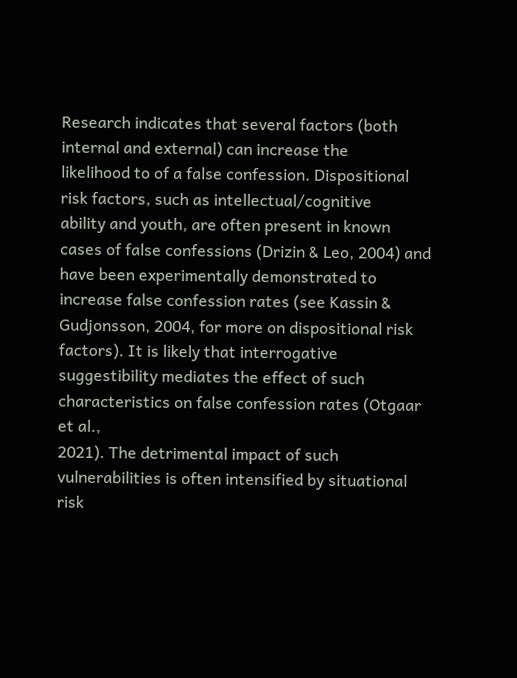Research indicates that several factors (both internal and external) can increase the
likelihood to of a false confession. Dispositional risk factors, such as intellectual/cognitive
ability and youth, are often present in known cases of false confessions (Drizin & Leo, 2004) and
have been experimentally demonstrated to increase false confession rates (see Kassin &
Gudjonsson, 2004, for more on dispositional risk factors). It is likely that interrogative
suggestibility mediates the effect of such characteristics on false confession rates (Otgaar et al.,
2021). The detrimental impact of such vulnerabilities is often intensified by situational risk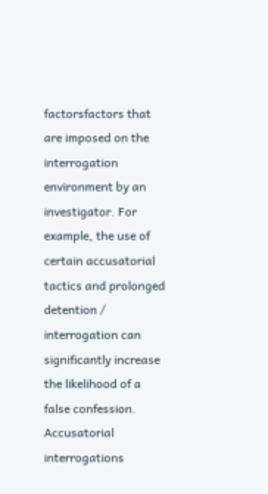factorsfactors that are imposed on the interrogation environment by an investigator. For
example, the use of certain accusatorial tactics and prolonged detention / interrogation can
significantly increase the likelihood of a false confession.
Accusatorial interrogations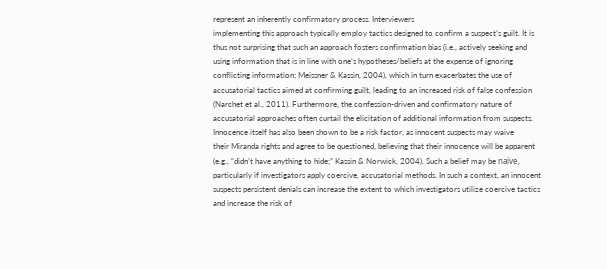represent an inherently confirmatory process. Interviewers
implementing this approach typically employ tactics designed to confirm a suspect’s guilt. It is
thus not surprising that such an approach fosters confirmation bias (i.e., actively seeking and
using information that is in line with one’s hypotheses/beliefs at the expense of ignoring
conflicting information; Meissner & Kassin, 2004), which in turn exacerbates the use of
accusatorial tactics aimed at confirming guilt, leading to an increased risk of false confession
(Narchet et al., 2011). Furthermore, the confession-driven and confirmatory nature of
accusatorial approaches often curtail the elicitation of additional information from suspects.
Innocence itself has also been shown to be a risk factor, as innocent suspects may waive
their Miranda rights and agree to be questioned, believing that their innocence will be apparent
(e.g., “didn’t have anything to hide;” Kassin & Norwick, 2004). Such a belief may be naïve,
particularly if investigators apply coercive, accusatorial methods. In such a context, an innocent
suspects persistent denials can increase the extent to which investigators utilize coercive tactics
and increase the risk of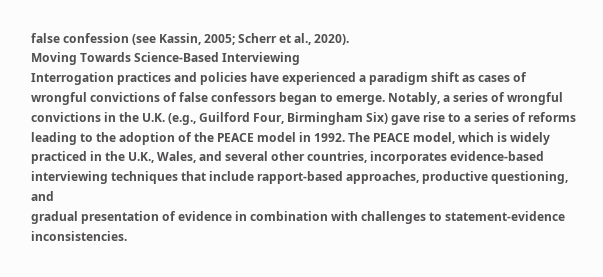false confession (see Kassin, 2005; Scherr et al., 2020).
Moving Towards Science-Based Interviewing
Interrogation practices and policies have experienced a paradigm shift as cases of
wrongful convictions of false confessors began to emerge. Notably, a series of wrongful
convictions in the U.K. (e.g., Guilford Four, Birmingham Six) gave rise to a series of reforms
leading to the adoption of the PEACE model in 1992. The PEACE model, which is widely
practiced in the U.K., Wales, and several other countries, incorporates evidence-based
interviewing techniques that include rapport-based approaches, productive questioning, and
gradual presentation of evidence in combination with challenges to statement-evidence
inconsistencies.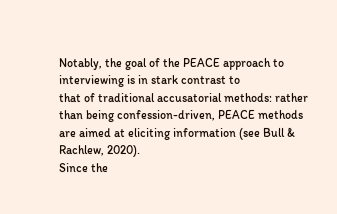Notably, the goal of the PEACE approach to interviewing is in stark contrast to
that of traditional accusatorial methods: rather than being confession-driven, PEACE methods
are aimed at eliciting information (see Bull & Rachlew, 2020).
Since the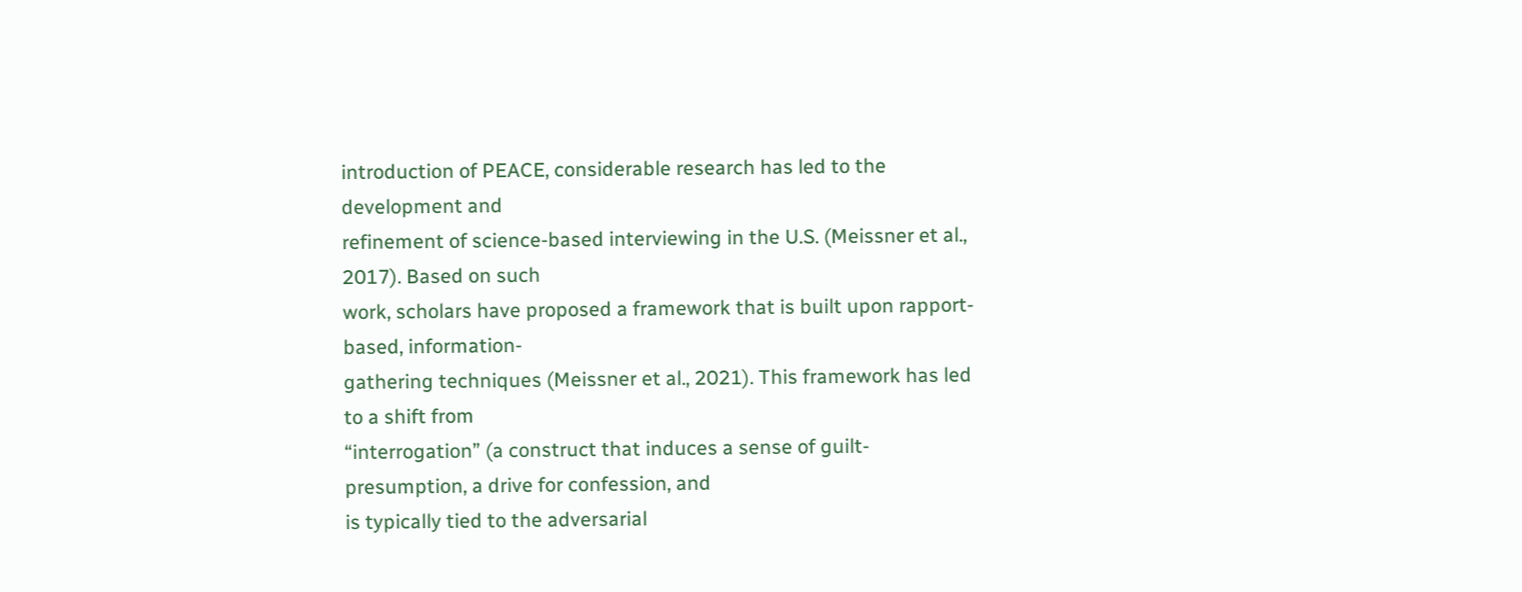introduction of PEACE, considerable research has led to the development and
refinement of science-based interviewing in the U.S. (Meissner et al., 2017). Based on such
work, scholars have proposed a framework that is built upon rapport-based, information-
gathering techniques (Meissner et al., 2021). This framework has led to a shift from
“interrogation” (a construct that induces a sense of guilt-presumption, a drive for confession, and
is typically tied to the adversarial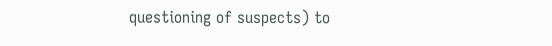questioning of suspects) to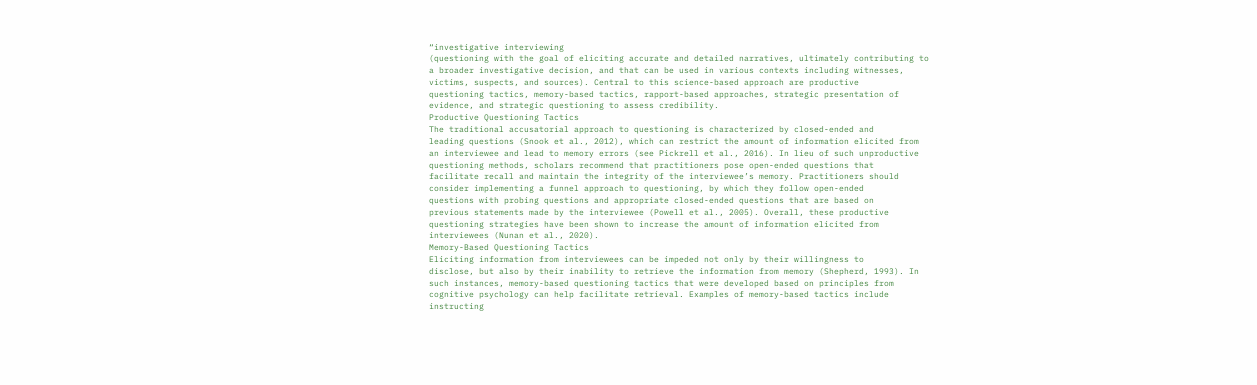“investigative interviewing
(questioning with the goal of eliciting accurate and detailed narratives, ultimately contributing to
a broader investigative decision, and that can be used in various contexts including witnesses,
victims, suspects, and sources). Central to this science-based approach are productive
questioning tactics, memory-based tactics, rapport-based approaches, strategic presentation of
evidence, and strategic questioning to assess credibility.
Productive Questioning Tactics
The traditional accusatorial approach to questioning is characterized by closed-ended and
leading questions (Snook et al., 2012), which can restrict the amount of information elicited from
an interviewee and lead to memory errors (see Pickrell et al., 2016). In lieu of such unproductive
questioning methods, scholars recommend that practitioners pose open-ended questions that
facilitate recall and maintain the integrity of the interviewee’s memory. Practitioners should
consider implementing a funnel approach to questioning, by which they follow open-ended
questions with probing questions and appropriate closed-ended questions that are based on
previous statements made by the interviewee (Powell et al., 2005). Overall, these productive
questioning strategies have been shown to increase the amount of information elicited from
interviewees (Nunan et al., 2020).
Memory-Based Questioning Tactics
Eliciting information from interviewees can be impeded not only by their willingness to
disclose, but also by their inability to retrieve the information from memory (Shepherd, 1993). In
such instances, memory-based questioning tactics that were developed based on principles from
cognitive psychology can help facilitate retrieval. Examples of memory-based tactics include
instructing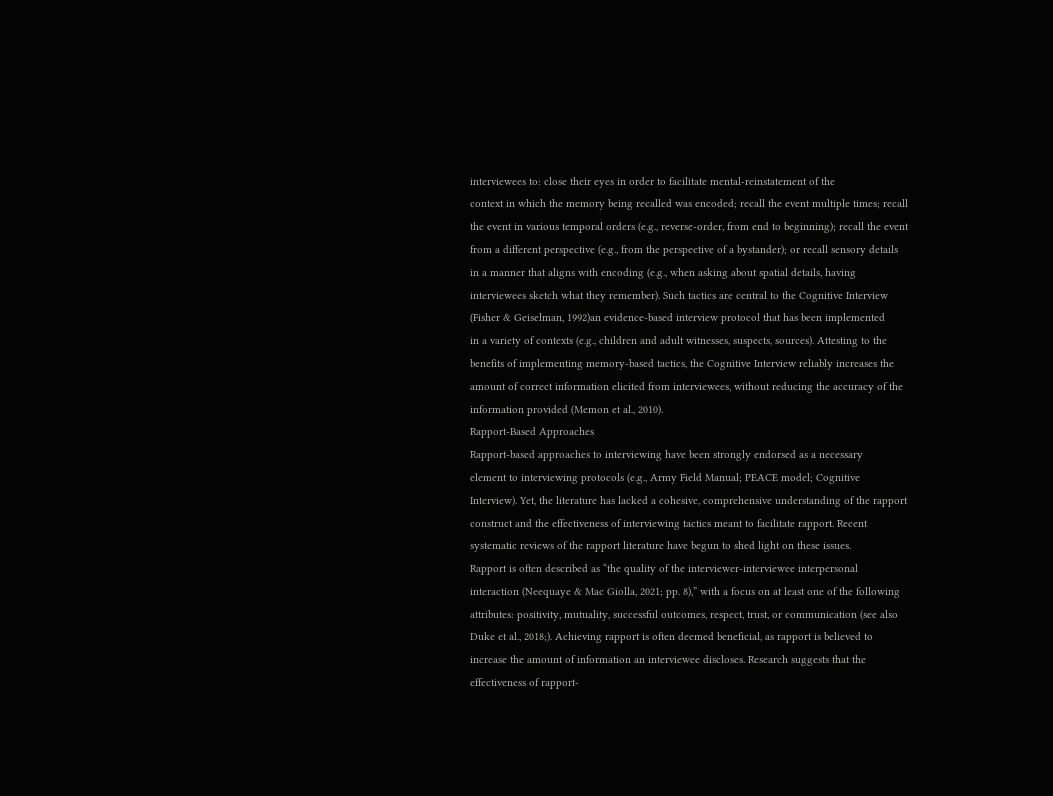interviewees to: close their eyes in order to facilitate mental-reinstatement of the
context in which the memory being recalled was encoded; recall the event multiple times; recall
the event in various temporal orders (e.g., reverse-order, from end to beginning); recall the event
from a different perspective (e.g., from the perspective of a bystander); or recall sensory details
in a manner that aligns with encoding (e.g., when asking about spatial details, having
interviewees sketch what they remember). Such tactics are central to the Cognitive Interview
(Fisher & Geiselman, 1992)an evidence-based interview protocol that has been implemented
in a variety of contexts (e.g., children and adult witnesses, suspects, sources). Attesting to the
benefits of implementing memory-based tactics, the Cognitive Interview reliably increases the
amount of correct information elicited from interviewees, without reducing the accuracy of the
information provided (Memon et al., 2010).
Rapport-Based Approaches
Rapport-based approaches to interviewing have been strongly endorsed as a necessary
element to interviewing protocols (e.g., Army Field Manual; PEACE model; Cognitive
Interview). Yet, the literature has lacked a cohesive, comprehensive understanding of the rapport
construct and the effectiveness of interviewing tactics meant to facilitate rapport. Recent
systematic reviews of the rapport literature have begun to shed light on these issues.
Rapport is often described as “the quality of the interviewer-interviewee interpersonal
interaction (Neequaye & Mac Giolla, 2021; pp. 8),” with a focus on at least one of the following
attributes: positivity, mutuality, successful outcomes, respect, trust, or communication (see also
Duke et al., 2018;). Achieving rapport is often deemed beneficial, as rapport is believed to
increase the amount of information an interviewee discloses. Research suggests that the
effectiveness of rapport-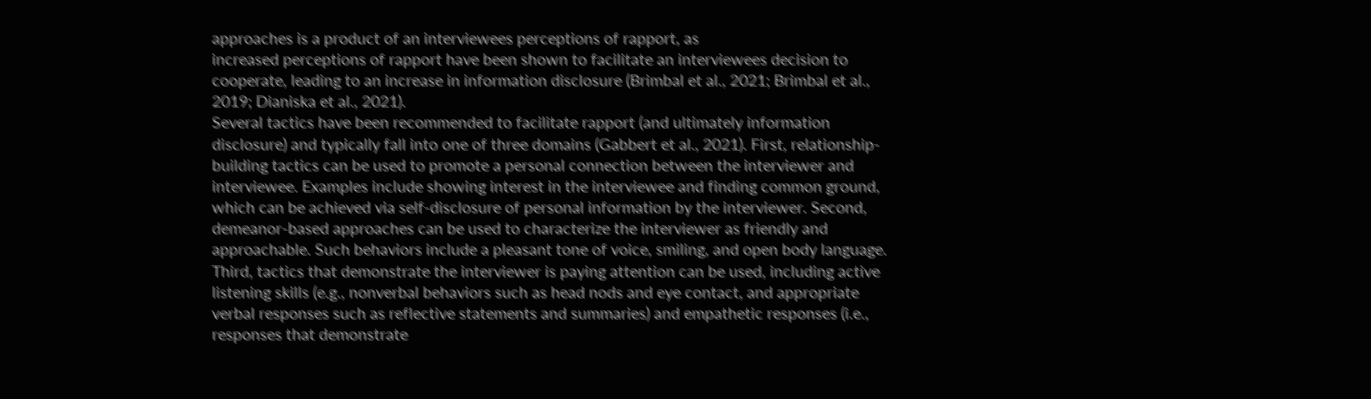approaches is a product of an interviewees perceptions of rapport, as
increased perceptions of rapport have been shown to facilitate an interviewees decision to
cooperate, leading to an increase in information disclosure (Brimbal et al., 2021; Brimbal et al.,
2019; Dianiska et al., 2021).
Several tactics have been recommended to facilitate rapport (and ultimately information
disclosure) and typically fall into one of three domains (Gabbert et al., 2021). First, relationship-
building tactics can be used to promote a personal connection between the interviewer and
interviewee. Examples include showing interest in the interviewee and finding common ground,
which can be achieved via self-disclosure of personal information by the interviewer. Second,
demeanor-based approaches can be used to characterize the interviewer as friendly and
approachable. Such behaviors include a pleasant tone of voice, smiling, and open body language.
Third, tactics that demonstrate the interviewer is paying attention can be used, including active
listening skills (e.g., nonverbal behaviors such as head nods and eye contact, and appropriate
verbal responses such as reflective statements and summaries) and empathetic responses (i.e.,
responses that demonstrate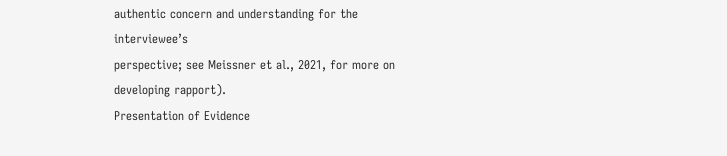authentic concern and understanding for the interviewee’s
perspective; see Meissner et al., 2021, for more on developing rapport).
Presentation of Evidence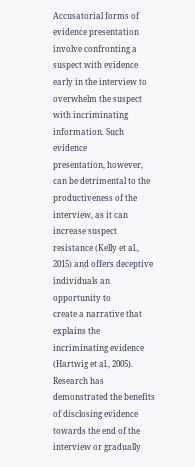Accusatorial forms of evidence presentation involve confronting a suspect with evidence
early in the interview to overwhelm the suspect with incriminating information. Such evidence
presentation, however, can be detrimental to the productiveness of the interview, as it can
increase suspect resistance (Kelly et al., 2015) and offers deceptive individuals an opportunity to
create a narrative that explains the incriminating evidence (Hartwig et al., 2005). Research has
demonstrated the benefits of disclosing evidence towards the end of the interview or gradually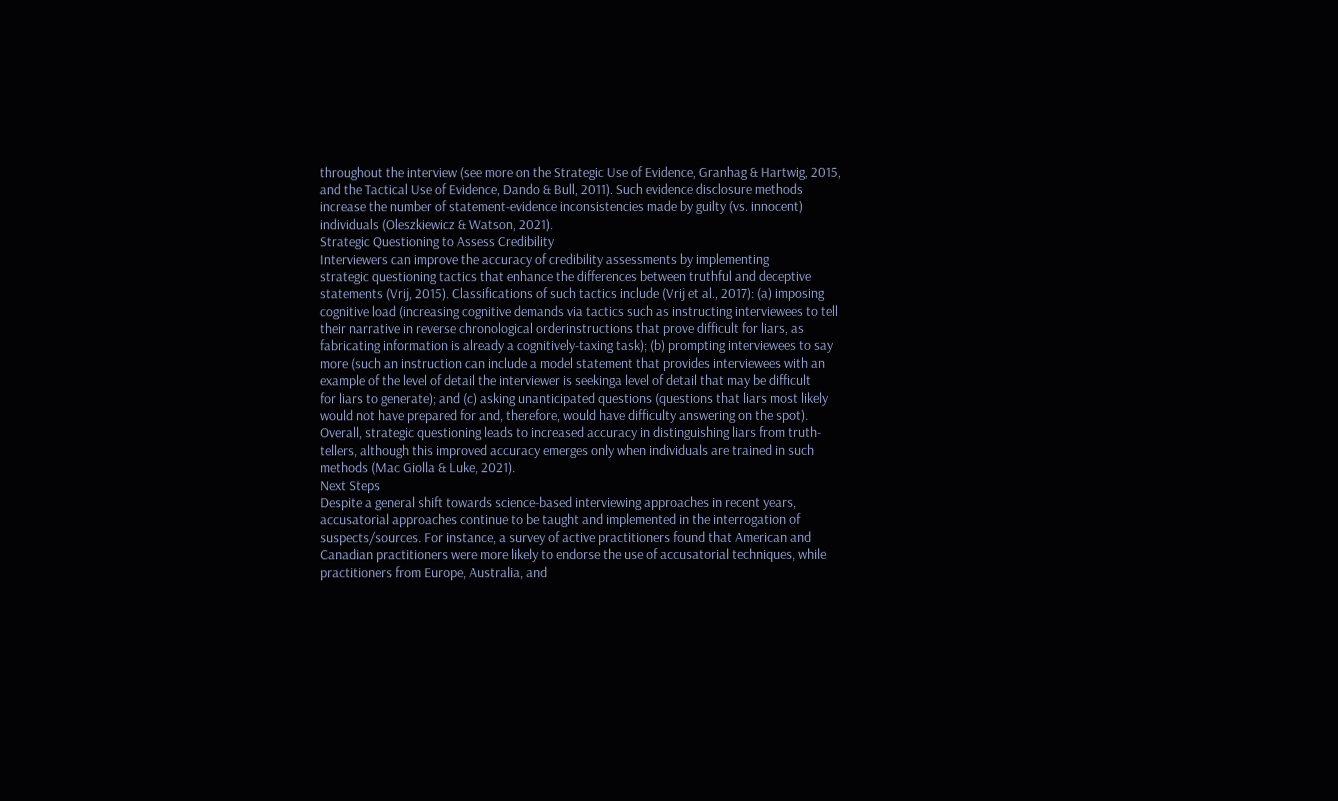throughout the interview (see more on the Strategic Use of Evidence, Granhag & Hartwig, 2015,
and the Tactical Use of Evidence, Dando & Bull, 2011). Such evidence disclosure methods
increase the number of statement-evidence inconsistencies made by guilty (vs. innocent)
individuals (Oleszkiewicz & Watson, 2021).
Strategic Questioning to Assess Credibility
Interviewers can improve the accuracy of credibility assessments by implementing
strategic questioning tactics that enhance the differences between truthful and deceptive
statements (Vrij, 2015). Classifications of such tactics include (Vrij et al., 2017): (a) imposing
cognitive load (increasing cognitive demands via tactics such as instructing interviewees to tell
their narrative in reverse chronological orderinstructions that prove difficult for liars, as
fabricating information is already a cognitively-taxing task); (b) prompting interviewees to say
more (such an instruction can include a model statement that provides interviewees with an
example of the level of detail the interviewer is seekinga level of detail that may be difficult
for liars to generate); and (c) asking unanticipated questions (questions that liars most likely
would not have prepared for and, therefore, would have difficulty answering on the spot).
Overall, strategic questioning leads to increased accuracy in distinguishing liars from truth-
tellers, although this improved accuracy emerges only when individuals are trained in such
methods (Mac Giolla & Luke, 2021).
Next Steps
Despite a general shift towards science-based interviewing approaches in recent years,
accusatorial approaches continue to be taught and implemented in the interrogation of
suspects/sources. For instance, a survey of active practitioners found that American and
Canadian practitioners were more likely to endorse the use of accusatorial techniques, while
practitioners from Europe, Australia, and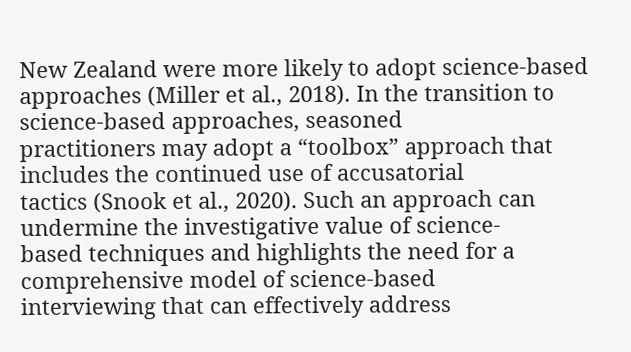New Zealand were more likely to adopt science-based
approaches (Miller et al., 2018). In the transition to science-based approaches, seasoned
practitioners may adopt a “toolbox” approach that includes the continued use of accusatorial
tactics (Snook et al., 2020). Such an approach can undermine the investigative value of science-
based techniques and highlights the need for a comprehensive model of science-based
interviewing that can effectively address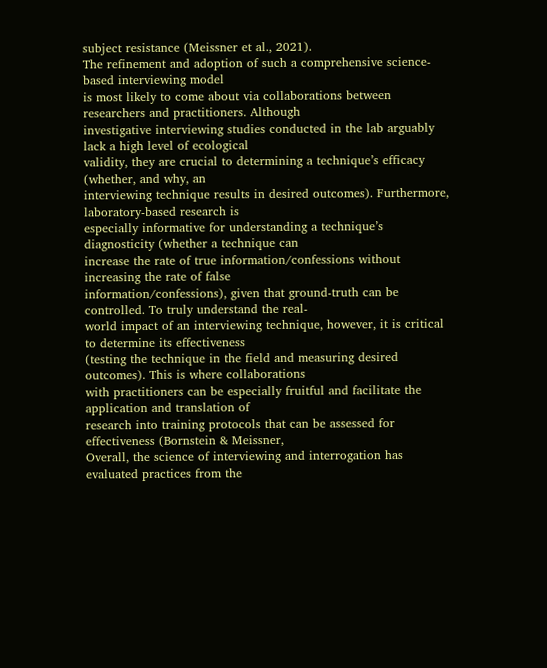subject resistance (Meissner et al., 2021).
The refinement and adoption of such a comprehensive science-based interviewing model
is most likely to come about via collaborations between researchers and practitioners. Although
investigative interviewing studies conducted in the lab arguably lack a high level of ecological
validity, they are crucial to determining a technique’s efficacy (whether, and why, an
interviewing technique results in desired outcomes). Furthermore, laboratory-based research is
especially informative for understanding a technique’s diagnosticity (whether a technique can
increase the rate of true information/confessions without increasing the rate of false
information/confessions), given that ground-truth can be controlled. To truly understand the real-
world impact of an interviewing technique, however, it is critical to determine its effectiveness
(testing the technique in the field and measuring desired outcomes). This is where collaborations
with practitioners can be especially fruitful and facilitate the application and translation of
research into training protocols that can be assessed for effectiveness (Bornstein & Meissner,
Overall, the science of interviewing and interrogation has evaluated practices from the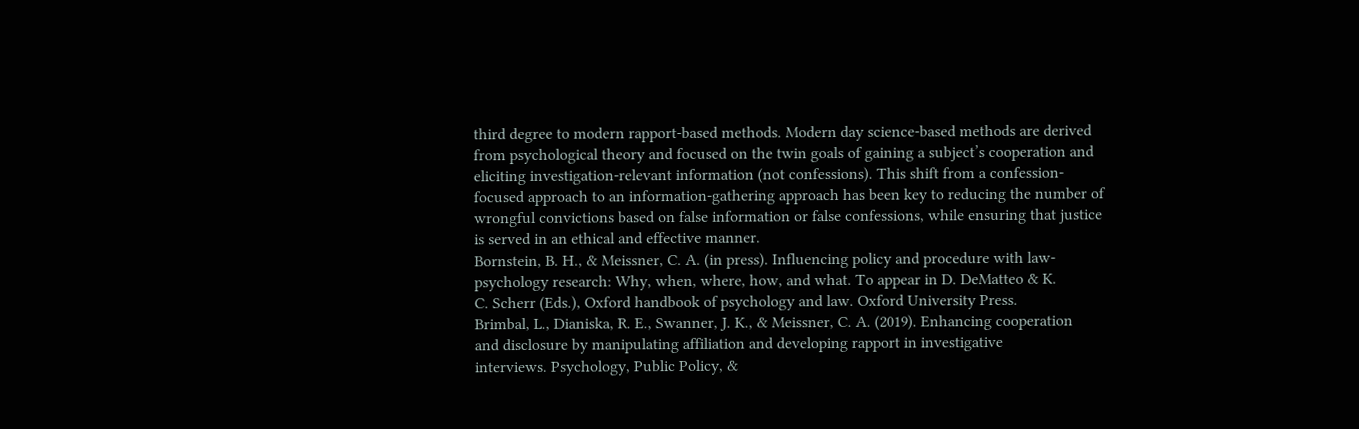third degree to modern rapport-based methods. Modern day science-based methods are derived
from psychological theory and focused on the twin goals of gaining a subject’s cooperation and
eliciting investigation-relevant information (not confessions). This shift from a confession-
focused approach to an information-gathering approach has been key to reducing the number of
wrongful convictions based on false information or false confessions, while ensuring that justice
is served in an ethical and effective manner.
Bornstein, B. H., & Meissner, C. A. (in press). Influencing policy and procedure with law-
psychology research: Why, when, where, how, and what. To appear in D. DeMatteo & K.
C. Scherr (Eds.), Oxford handbook of psychology and law. Oxford University Press.
Brimbal, L., Dianiska, R. E., Swanner, J. K., & Meissner, C. A. (2019). Enhancing cooperation
and disclosure by manipulating affiliation and developing rapport in investigative
interviews. Psychology, Public Policy, &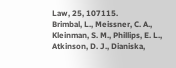Law, 25, 107115.
Brimbal, L., Meissner, C. A., Kleinman, S. M., Phillips, E. L., Atkinson, D. J., Dianiska,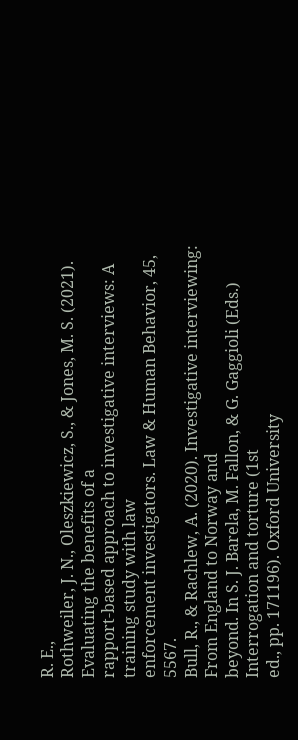R. E.,
Rothweiler, J. N., Oleszkiewicz, S., & Jones, M. S. (2021). Evaluating the benefits of a
rapport-based approach to investigative interviews: A training study with law
enforcement investigators. Law & Human Behavior, 45, 5567.
Bull, R., & Rachlew, A. (2020). Investigative interviewing: From England to Norway and
beyond. In S. J. Barela, M. Fallon, & G. Gaggioli (Eds.) Interrogation and torture (1st
ed., pp. 171196). Oxford University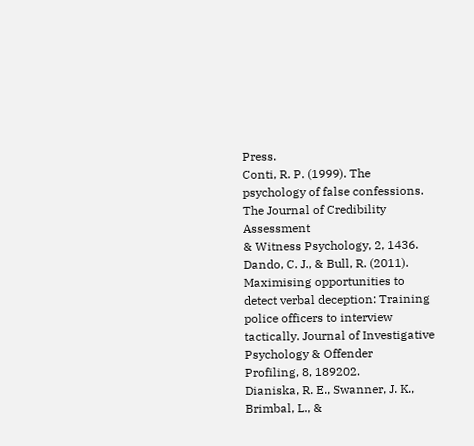Press.
Conti, R. P. (1999). The psychology of false confessions. The Journal of Credibility Assessment
& Witness Psychology, 2, 1436.
Dando, C. J., & Bull, R. (2011). Maximising opportunities to detect verbal deception: Training
police officers to interview tactically. Journal of Investigative Psychology & Offender
Profiling, 8, 189202.
Dianiska, R. E., Swanner, J. K., Brimbal, L., &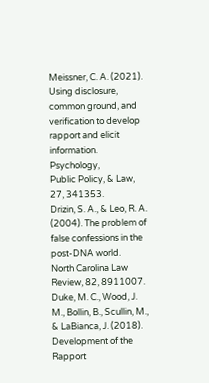Meissner, C. A. (2021). Using disclosure,
common ground, and verification to develop rapport and elicit information. Psychology,
Public Policy, & Law, 27, 341353.
Drizin, S. A., & Leo, R. A. (2004). The problem of false confessions in the post-DNA world.
North Carolina Law Review, 82, 8911007.
Duke, M. C., Wood, J. M., Bollin, B., Scullin, M., & LaBianca, J. (2018). Development of the
Rapport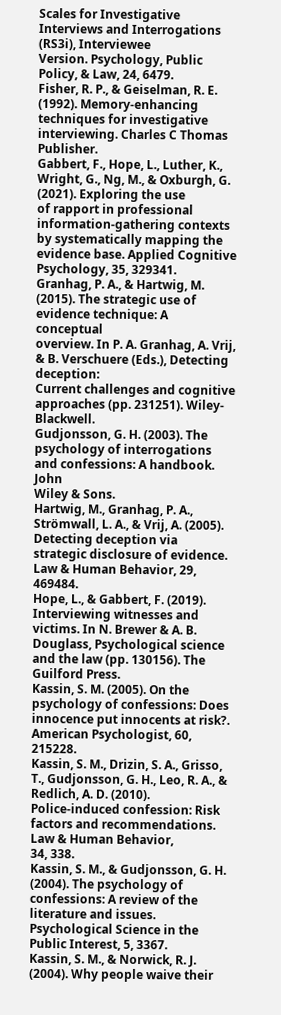Scales for Investigative Interviews and Interrogations (RS3i), Interviewee
Version. Psychology, Public Policy, & Law, 24, 6479.
Fisher, R. P., & Geiselman, R. E. (1992). Memory-enhancing techniques for investigative
interviewing. Charles C Thomas Publisher.
Gabbert, F., Hope, L., Luther, K., Wright, G., Ng, M., & Oxburgh, G. (2021). Exploring the use
of rapport in professional information‐gathering contexts by systematically mapping the
evidence base. Applied Cognitive Psychology, 35, 329341.
Granhag, P. A., & Hartwig, M. (2015). The strategic use of evidence technique: A conceptual
overview. In P. A. Granhag, A. Vrij, & B. Verschuere (Eds.), Detecting deception:
Current challenges and cognitive approaches (pp. 231251). Wiley-Blackwell.
Gudjonsson, G. H. (2003). The psychology of interrogations and confessions: A handbook. John
Wiley & Sons.
Hartwig, M., Granhag, P. A., Strömwall, L. A., & Vrij, A. (2005). Detecting deception via
strategic disclosure of evidence. Law & Human Behavior, 29, 469484.
Hope, L., & Gabbert, F. (2019). Interviewing witnesses and victims. In N. Brewer & A. B.
Douglass, Psychological science and the law (pp. 130156). The Guilford Press.
Kassin, S. M. (2005). On the psychology of confessions: Does innocence put innocents at risk?.
American Psychologist, 60, 215228.
Kassin, S. M., Drizin, S. A., Grisso, T., Gudjonsson, G. H., Leo, R. A., & Redlich, A. D. (2010).
Police-induced confession: Risk factors and recommendations. Law & Human Behavior,
34, 338.
Kassin, S. M., & Gudjonsson, G. H. (2004). The psychology of confessions: A review of the
literature and issues. Psychological Science in the Public Interest, 5, 3367.
Kassin, S. M., & Norwick, R. J. (2004). Why people waive their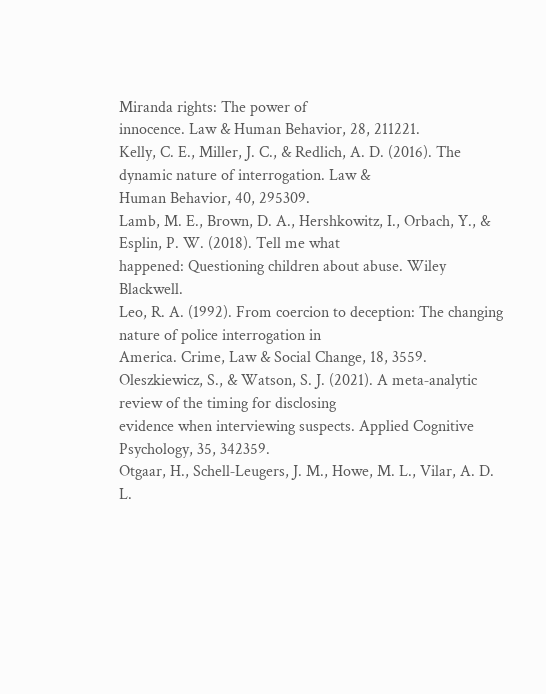Miranda rights: The power of
innocence. Law & Human Behavior, 28, 211221.
Kelly, C. E., Miller, J. C., & Redlich, A. D. (2016). The dynamic nature of interrogation. Law &
Human Behavior, 40, 295309.
Lamb, M. E., Brown, D. A., Hershkowitz, I., Orbach, Y., & Esplin, P. W. (2018). Tell me what
happened: Questioning children about abuse. Wiley Blackwell.
Leo, R. A. (1992). From coercion to deception: The changing nature of police interrogation in
America. Crime, Law & Social Change, 18, 3559.
Oleszkiewicz, S., & Watson, S. J. (2021). A meta‐analytic review of the timing for disclosing
evidence when interviewing suspects. Applied Cognitive Psychology, 35, 342359.
Otgaar, H., Schell‐Leugers, J. M., Howe, M. L., Vilar, A. D. L.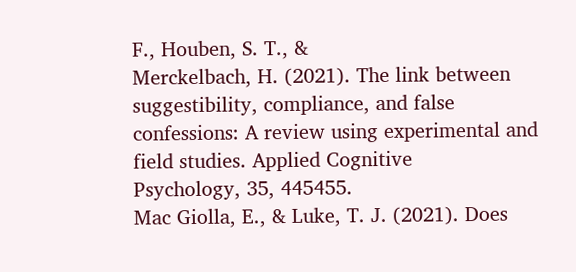F., Houben, S. T., &
Merckelbach, H. (2021). The link between suggestibility, compliance, and false
confessions: A review using experimental and field studies. Applied Cognitive
Psychology, 35, 445455.
Mac Giolla, E., & Luke, T. J. (2021). Does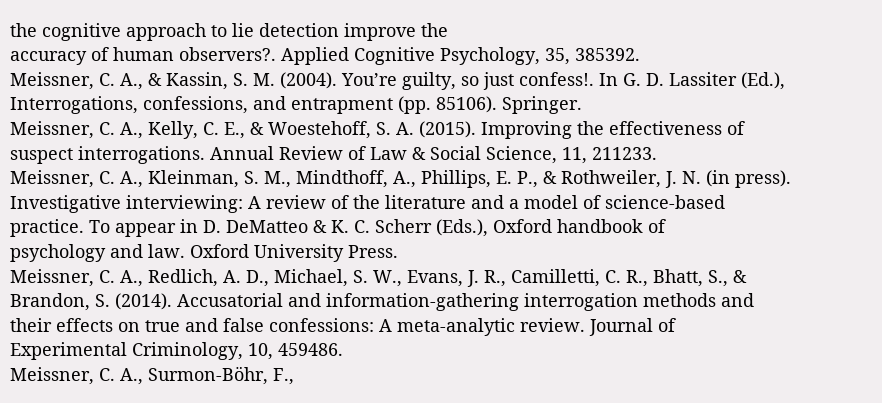the cognitive approach to lie detection improve the
accuracy of human observers?. Applied Cognitive Psychology, 35, 385392.
Meissner, C. A., & Kassin, S. M. (2004). You’re guilty, so just confess!. In G. D. Lassiter (Ed.),
Interrogations, confessions, and entrapment (pp. 85106). Springer.
Meissner, C. A., Kelly, C. E., & Woestehoff, S. A. (2015). Improving the effectiveness of
suspect interrogations. Annual Review of Law & Social Science, 11, 211233.
Meissner, C. A., Kleinman, S. M., Mindthoff, A., Phillips, E. P., & Rothweiler, J. N. (in press).
Investigative interviewing: A review of the literature and a model of science-based
practice. To appear in D. DeMatteo & K. C. Scherr (Eds.), Oxford handbook of
psychology and law. Oxford University Press.
Meissner, C. A., Redlich, A. D., Michael, S. W., Evans, J. R., Camilletti, C. R., Bhatt, S., &
Brandon, S. (2014). Accusatorial and information-gathering interrogation methods and
their effects on true and false confessions: A meta-analytic review. Journal of
Experimental Criminology, 10, 459486.
Meissner, C. A., Surmon-Böhr, F.,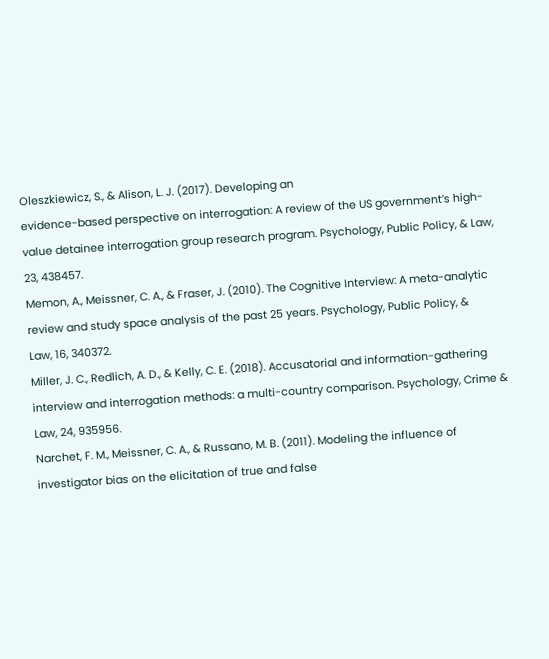Oleszkiewicz, S., & Alison, L. J. (2017). Developing an
evidence-based perspective on interrogation: A review of the US government’s high-
value detainee interrogation group research program. Psychology, Public Policy, & Law,
23, 438457.
Memon, A., Meissner, C. A., & Fraser, J. (2010). The Cognitive Interview: A meta-analytic
review and study space analysis of the past 25 years. Psychology, Public Policy, &
Law, 16, 340372.
Miller, J. C., Redlich, A. D., & Kelly, C. E. (2018). Accusatorial and information-gathering
interview and interrogation methods: a multi-country comparison. Psychology, Crime &
Law, 24, 935956.
Narchet, F. M., Meissner, C. A., & Russano, M. B. (2011). Modeling the influence of
investigator bias on the elicitation of true and false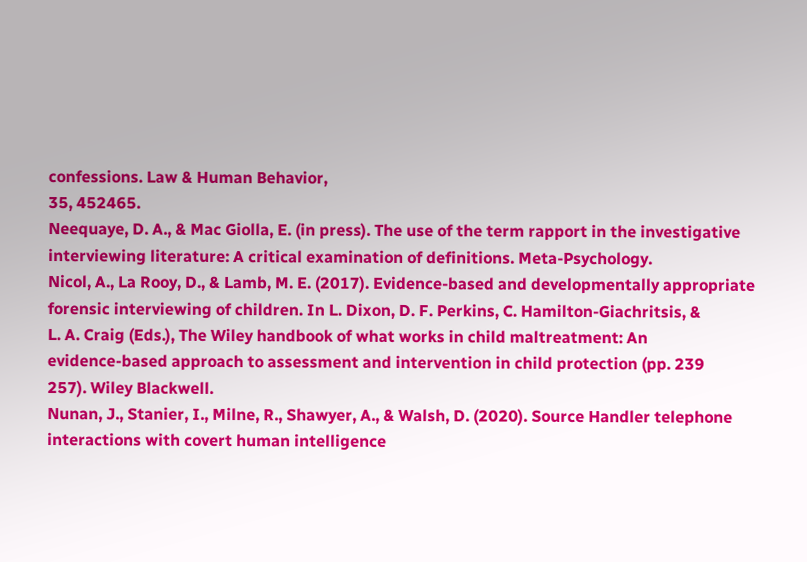confessions. Law & Human Behavior,
35, 452465.
Neequaye, D. A., & Mac Giolla, E. (in press). The use of the term rapport in the investigative
interviewing literature: A critical examination of definitions. Meta-Psychology.
Nicol, A., La Rooy, D., & Lamb, M. E. (2017). Evidence-based and developmentally appropriate
forensic interviewing of children. In L. Dixon, D. F. Perkins, C. Hamilton-Giachritsis, &
L. A. Craig (Eds.), The Wiley handbook of what works in child maltreatment: An
evidence-based approach to assessment and intervention in child protection (pp. 239
257). Wiley Blackwell.
Nunan, J., Stanier, I., Milne, R., Shawyer, A., & Walsh, D. (2020). Source Handler telephone
interactions with covert human intelligence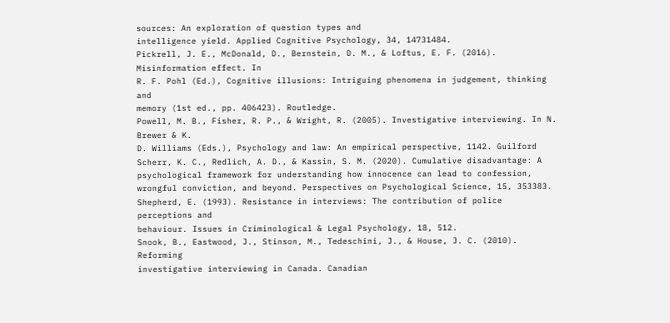sources: An exploration of question types and
intelligence yield. Applied Cognitive Psychology, 34, 14731484.
Pickrell, J. E., McDonald, D., Bernstein, D. M., & Loftus, E. F. (2016). Misinformation effect. In
R. F. Pohl (Ed.), Cognitive illusions: Intriguing phenomena in judgement, thinking and
memory (1st ed., pp. 406423). Routledge.
Powell, M. B., Fisher, R. P., & Wright, R. (2005). Investigative interviewing. In N. Brewer & K.
D. Williams (Eds.), Psychology and law: An empirical perspective, 1142. Guilford
Scherr, K. C., Redlich, A. D., & Kassin, S. M. (2020). Cumulative disadvantage: A
psychological framework for understanding how innocence can lead to confession,
wrongful conviction, and beyond. Perspectives on Psychological Science, 15, 353383.
Shepherd, E. (1993). Resistance in interviews: The contribution of police perceptions and
behaviour. Issues in Criminological & Legal Psychology, 18, 512.
Snook, B., Eastwood, J., Stinson, M., Tedeschini, J., & House, J. C. (2010). Reforming
investigative interviewing in Canada. Canadian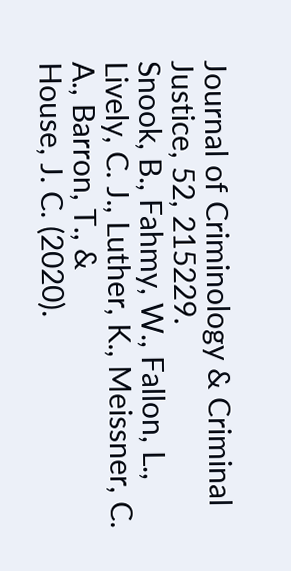Journal of Criminology & Criminal
Justice, 52, 215229.
Snook, B., Fahmy, W., Fallon, L., Lively, C. J., Luther, K., Meissner, C. A., Barron, T., &
House, J. C. (2020).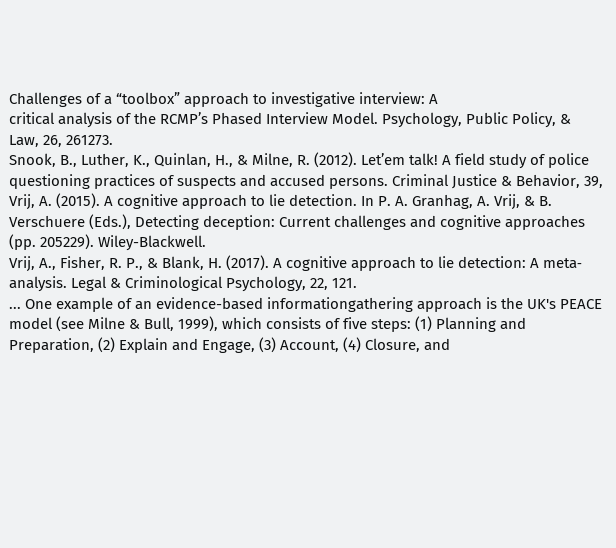Challenges of a “toolbox” approach to investigative interview: A
critical analysis of the RCMP’s Phased Interview Model. Psychology, Public Policy, &
Law, 26, 261273.
Snook, B., Luther, K., Quinlan, H., & Milne, R. (2012). Let’em talk! A field study of police
questioning practices of suspects and accused persons. Criminal Justice & Behavior, 39,
Vrij, A. (2015). A cognitive approach to lie detection. In P. A. Granhag, A. Vrij, & B.
Verschuere (Eds.), Detecting deception: Current challenges and cognitive approaches
(pp. 205229). Wiley-Blackwell.
Vrij, A., Fisher, R. P., & Blank, H. (2017). A cognitive approach to lie detection: A meta‐
analysis. Legal & Criminological Psychology, 22, 121.
... One example of an evidence-based informationgathering approach is the UK's PEACE model (see Milne & Bull, 1999), which consists of five steps: (1) Planning and Preparation, (2) Explain and Engage, (3) Account, (4) Closure, and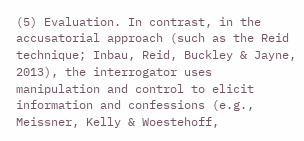(5) Evaluation. In contrast, in the accusatorial approach (such as the Reid technique; Inbau, Reid, Buckley & Jayne, 2013), the interrogator uses manipulation and control to elicit information and confessions (e.g., Meissner, Kelly & Woestehoff,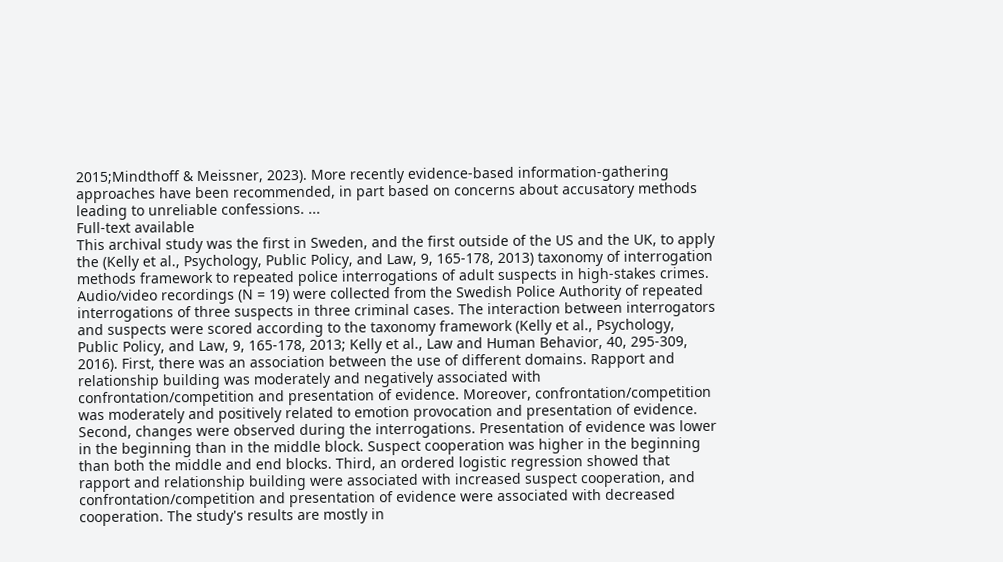2015;Mindthoff & Meissner, 2023). More recently evidence-based information-gathering approaches have been recommended, in part based on concerns about accusatory methods leading to unreliable confessions. ...
Full-text available
This archival study was the first in Sweden, and the first outside of the US and the UK, to apply the (Kelly et al., Psychology, Public Policy, and Law, 9, 165-178, 2013) taxonomy of interrogation methods framework to repeated police interrogations of adult suspects in high-stakes crimes. Audio/video recordings (N = 19) were collected from the Swedish Police Authority of repeated interrogations of three suspects in three criminal cases. The interaction between interrogators and suspects were scored according to the taxonomy framework (Kelly et al., Psychology, Public Policy, and Law, 9, 165-178, 2013; Kelly et al., Law and Human Behavior, 40, 295-309, 2016). First, there was an association between the use of different domains. Rapport and relationship building was moderately and negatively associated with confrontation/competition and presentation of evidence. Moreover, confrontation/competition was moderately and positively related to emotion provocation and presentation of evidence. Second, changes were observed during the interrogations. Presentation of evidence was lower in the beginning than in the middle block. Suspect cooperation was higher in the beginning than both the middle and end blocks. Third, an ordered logistic regression showed that rapport and relationship building were associated with increased suspect cooperation, and confrontation/competition and presentation of evidence were associated with decreased cooperation. The study's results are mostly in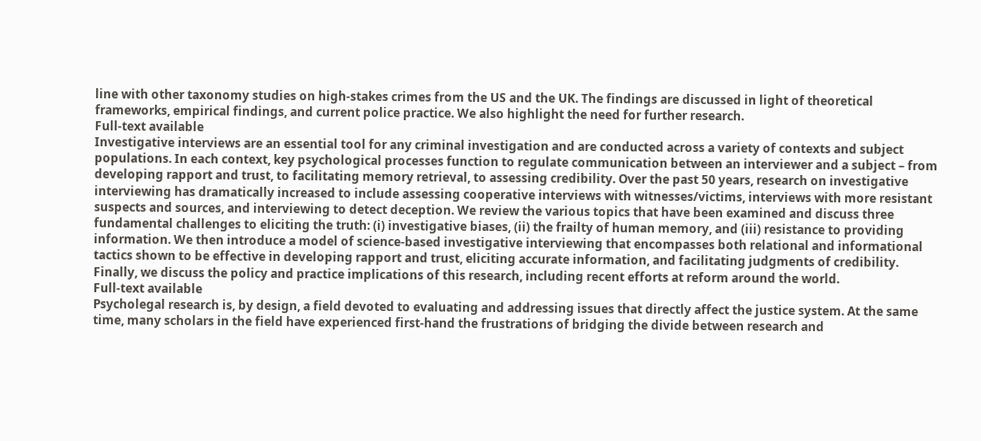line with other taxonomy studies on high-stakes crimes from the US and the UK. The findings are discussed in light of theoretical frameworks, empirical findings, and current police practice. We also highlight the need for further research.
Full-text available
Investigative interviews are an essential tool for any criminal investigation and are conducted across a variety of contexts and subject populations. In each context, key psychological processes function to regulate communication between an interviewer and a subject – from developing rapport and trust, to facilitating memory retrieval, to assessing credibility. Over the past 50 years, research on investigative interviewing has dramatically increased to include assessing cooperative interviews with witnesses/victims, interviews with more resistant suspects and sources, and interviewing to detect deception. We review the various topics that have been examined and discuss three fundamental challenges to eliciting the truth: (i) investigative biases, (ii) the frailty of human memory, and (iii) resistance to providing information. We then introduce a model of science-based investigative interviewing that encompasses both relational and informational tactics shown to be effective in developing rapport and trust, eliciting accurate information, and facilitating judgments of credibility. Finally, we discuss the policy and practice implications of this research, including recent efforts at reform around the world.
Full-text available
Psycholegal research is, by design, a field devoted to evaluating and addressing issues that directly affect the justice system. At the same time, many scholars in the field have experienced first-hand the frustrations of bridging the divide between research and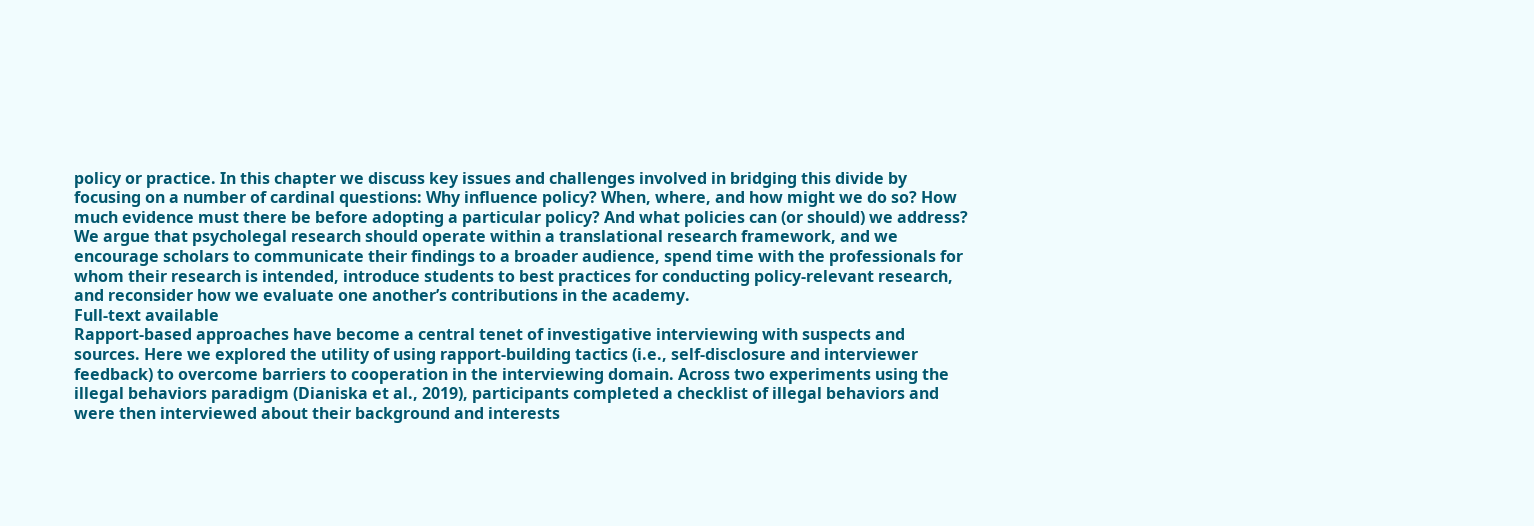policy or practice. In this chapter we discuss key issues and challenges involved in bridging this divide by focusing on a number of cardinal questions: Why influence policy? When, where, and how might we do so? How much evidence must there be before adopting a particular policy? And what policies can (or should) we address? We argue that psycholegal research should operate within a translational research framework, and we encourage scholars to communicate their findings to a broader audience, spend time with the professionals for whom their research is intended, introduce students to best practices for conducting policy-relevant research, and reconsider how we evaluate one another’s contributions in the academy.
Full-text available
Rapport-based approaches have become a central tenet of investigative interviewing with suspects and sources. Here we explored the utility of using rapport-building tactics (i.e., self-disclosure and interviewer feedback) to overcome barriers to cooperation in the interviewing domain. Across two experiments using the illegal behaviors paradigm (Dianiska et al., 2019), participants completed a checklist of illegal behaviors and were then interviewed about their background and interests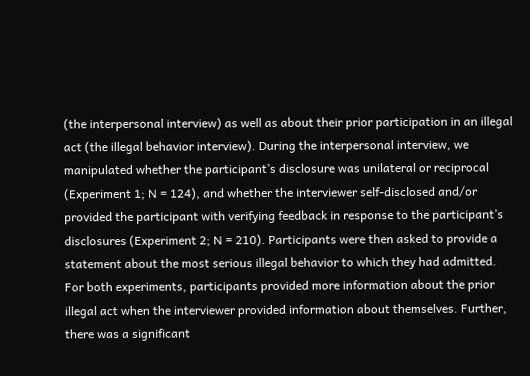(the interpersonal interview) as well as about their prior participation in an illegal act (the illegal behavior interview). During the interpersonal interview, we manipulated whether the participant’s disclosure was unilateral or reciprocal (Experiment 1; N = 124), and whether the interviewer self-disclosed and/or provided the participant with verifying feedback in response to the participant’s disclosures (Experiment 2; N = 210). Participants were then asked to provide a statement about the most serious illegal behavior to which they had admitted. For both experiments, participants provided more information about the prior illegal act when the interviewer provided information about themselves. Further, there was a significant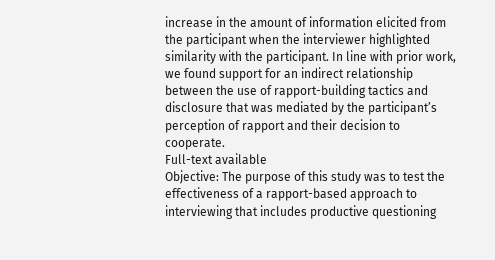increase in the amount of information elicited from the participant when the interviewer highlighted similarity with the participant. In line with prior work, we found support for an indirect relationship between the use of rapport-building tactics and disclosure that was mediated by the participant’s perception of rapport and their decision to cooperate.
Full-text available
Objective: The purpose of this study was to test the effectiveness of a rapport-based approach to interviewing that includes productive questioning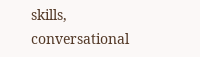skills, conversational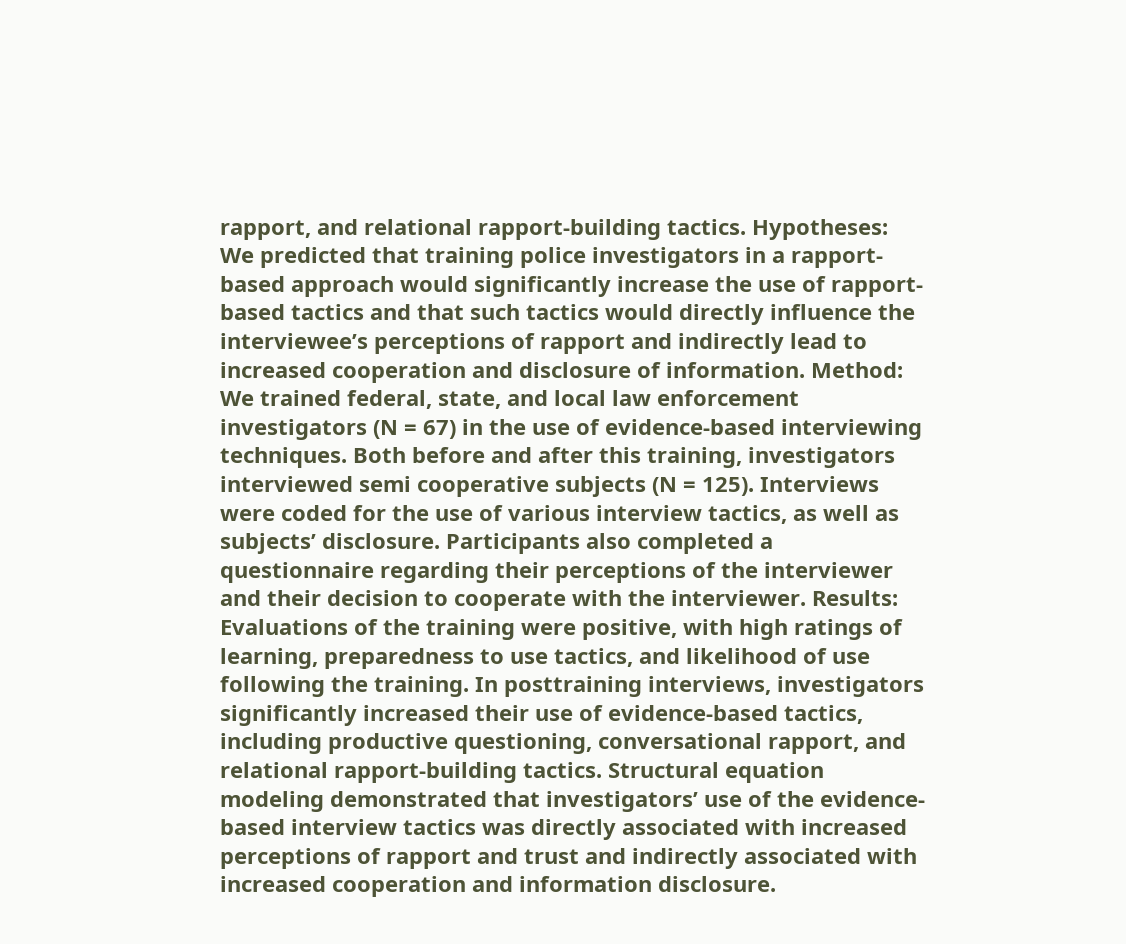rapport, and relational rapport-building tactics. Hypotheses: We predicted that training police investigators in a rapport-based approach would significantly increase the use of rapport-based tactics and that such tactics would directly influence the interviewee’s perceptions of rapport and indirectly lead to increased cooperation and disclosure of information. Method: We trained federal, state, and local law enforcement investigators (N = 67) in the use of evidence-based interviewing techniques. Both before and after this training, investigators interviewed semi cooperative subjects (N = 125). Interviews were coded for the use of various interview tactics, as well as subjects’ disclosure. Participants also completed a questionnaire regarding their perceptions of the interviewer and their decision to cooperate with the interviewer. Results: Evaluations of the training were positive, with high ratings of learning, preparedness to use tactics, and likelihood of use following the training. In posttraining interviews, investigators significantly increased their use of evidence-based tactics, including productive questioning, conversational rapport, and relational rapport-building tactics. Structural equation modeling demonstrated that investigators’ use of the evidence-based interview tactics was directly associated with increased perceptions of rapport and trust and indirectly associated with increased cooperation and information disclosure.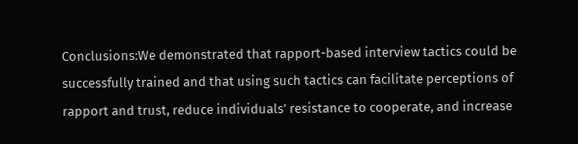Conclusions:We demonstrated that rapport-based interview tactics could be successfully trained and that using such tactics can facilitate perceptions of rapport and trust, reduce individuals’ resistance to cooperate, and increase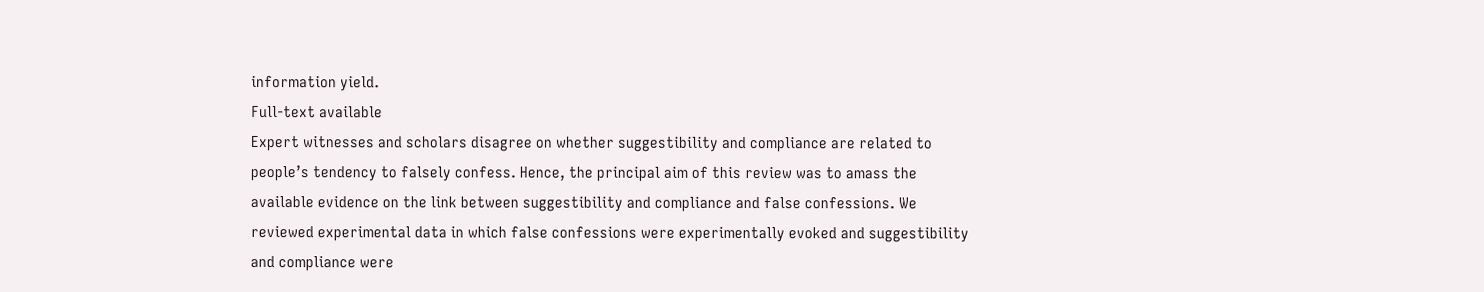information yield.
Full-text available
Expert witnesses and scholars disagree on whether suggestibility and compliance are related to people’s tendency to falsely confess. Hence, the principal aim of this review was to amass the available evidence on the link between suggestibility and compliance and false confessions. We reviewed experimental data in which false confessions were experimentally evoked and suggestibility and compliance were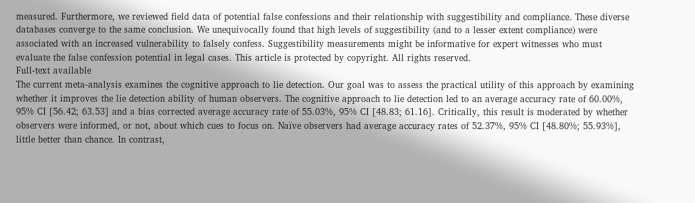measured. Furthermore, we reviewed field data of potential false confessions and their relationship with suggestibility and compliance. These diverse databases converge to the same conclusion. We unequivocally found that high levels of suggestibility (and to a lesser extent compliance) were associated with an increased vulnerability to falsely confess. Suggestibility measurements might be informative for expert witnesses who must evaluate the false confession potential in legal cases. This article is protected by copyright. All rights reserved.
Full-text available
The current meta‐analysis examines the cognitive approach to lie detection. Our goal was to assess the practical utility of this approach by examining whether it improves the lie detection ability of human observers. The cognitive approach to lie detection led to an average accuracy rate of 60.00%, 95% CI [56.42; 63.53] and a bias corrected average accuracy rate of 55.03%, 95% CI [48.83; 61.16]. Critically, this result is moderated by whether observers were informed, or not, about which cues to focus on. Naïve observers had average accuracy rates of 52.37%, 95% CI [48.80%; 55.93%], little better than chance. In contrast,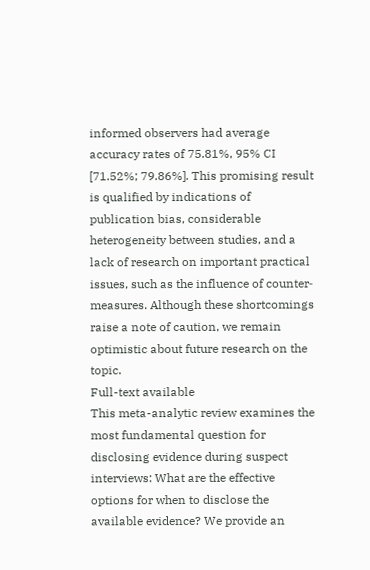informed observers had average accuracy rates of 75.81%, 95% CI [71.52%; 79.86%]. This promising result is qualified by indications of publication bias, considerable heterogeneity between studies, and a lack of research on important practical issues, such as the influence of counter‐measures. Although these shortcomings raise a note of caution, we remain optimistic about future research on the topic.
Full-text available
This meta-analytic review examines the most fundamental question for disclosing evidence during suspect interviews: What are the effective options for when to disclose the available evidence? We provide an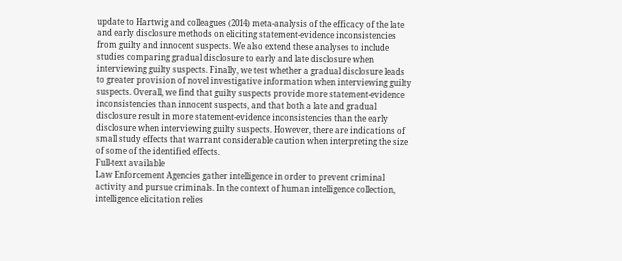update to Hartwig and colleagues (2014) meta-analysis of the efficacy of the late and early disclosure methods on eliciting statement-evidence inconsistencies from guilty and innocent suspects. We also extend these analyses to include studies comparing gradual disclosure to early and late disclosure when interviewing guilty suspects. Finally, we test whether a gradual disclosure leads to greater provision of novel investigative information when interviewing guilty suspects. Overall, we find that guilty suspects provide more statement-evidence inconsistencies than innocent suspects, and that both a late and gradual disclosure result in more statement-evidence inconsistencies than the early disclosure when interviewing guilty suspects. However, there are indications of small study effects that warrant considerable caution when interpreting the size of some of the identified effects.
Full-text available
Law Enforcement Agencies gather intelligence in order to prevent criminal activity and pursue criminals. In the context of human intelligence collection, intelligence elicitation relies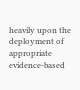heavily upon the deployment of appropriate evidence‐based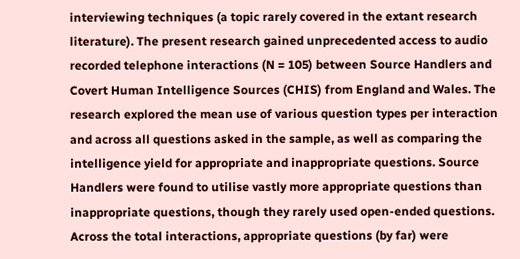interviewing techniques (a topic rarely covered in the extant research literature). The present research gained unprecedented access to audio recorded telephone interactions (N = 105) between Source Handlers and Covert Human Intelligence Sources (CHIS) from England and Wales. The research explored the mean use of various question types per interaction and across all questions asked in the sample, as well as comparing the intelligence yield for appropriate and inappropriate questions. Source Handlers were found to utilise vastly more appropriate questions than inappropriate questions, though they rarely used open‐ended questions. Across the total interactions, appropriate questions (by far) were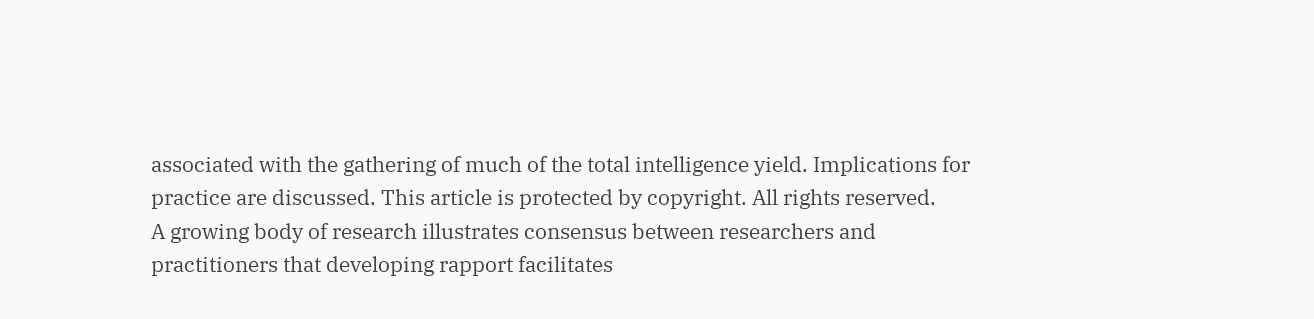associated with the gathering of much of the total intelligence yield. Implications for practice are discussed. This article is protected by copyright. All rights reserved.
A growing body of research illustrates consensus between researchers and practitioners that developing rapport facilitates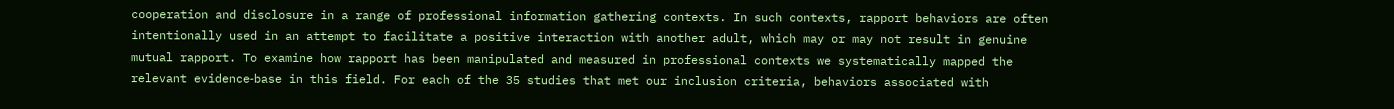cooperation and disclosure in a range of professional information gathering contexts. In such contexts, rapport behaviors are often intentionally used in an attempt to facilitate a positive interaction with another adult, which may or may not result in genuine mutual rapport. To examine how rapport has been manipulated and measured in professional contexts we systematically mapped the relevant evidence‐base in this field. For each of the 35 studies that met our inclusion criteria, behaviors associated with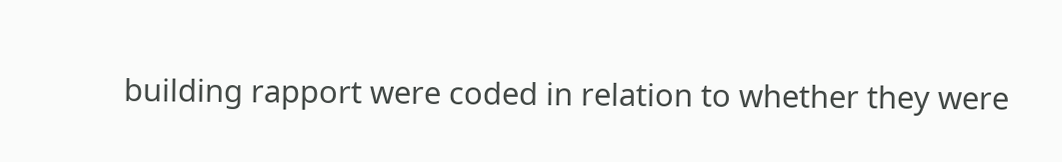building rapport were coded in relation to whether they were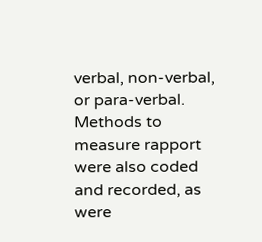verbal, non‐verbal, or para‐verbal. Methods to measure rapport were also coded and recorded, as were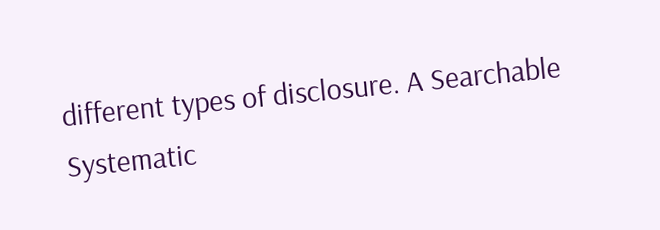different types of disclosure. A Searchable Systematic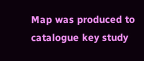Map was produced to catalogue key study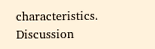characteristics. Discussion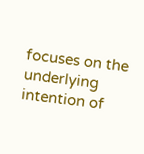focuses on the underlying intention of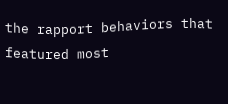the rapport behaviors that featured most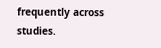frequently across studies.